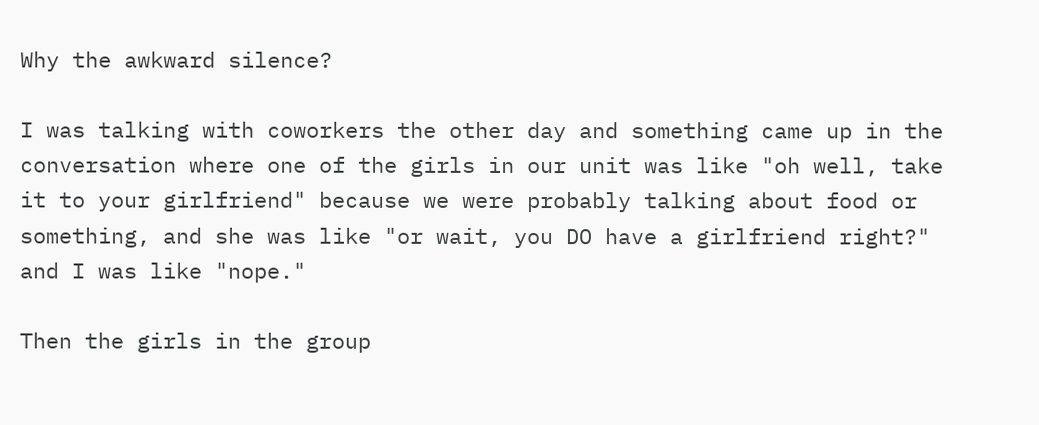Why the awkward silence?

I was talking with coworkers the other day and something came up in the conversation where one of the girls in our unit was like "oh well, take it to your girlfriend" because we were probably talking about food or something, and she was like "or wait, you DO have a girlfriend right?" and I was like "nope."

Then the girls in the group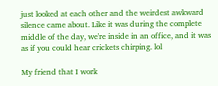just looked at each other and the weirdest awkward silence came about. Like it was during the complete middle of the day, we're inside in an office, and it was as if you could hear crickets chirping. lol

My friend that I work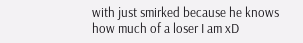with just smirked because he knows how much of a loser I am xD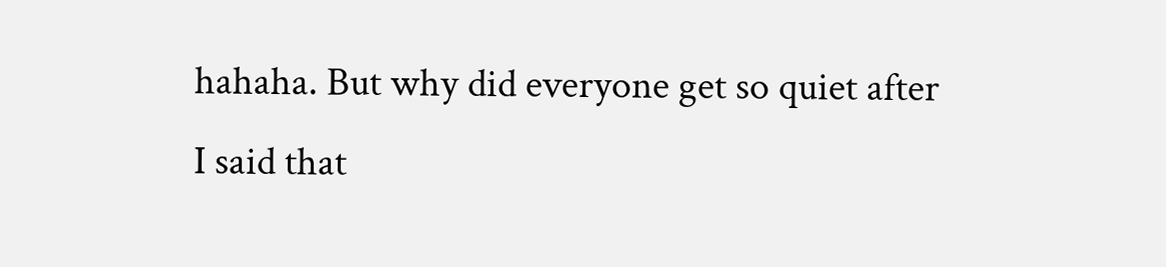hahaha. But why did everyone get so quiet after I said that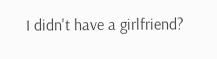I didn't have a girlfriend?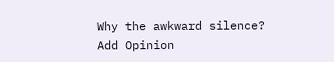Why the awkward silence?
Add Opinion